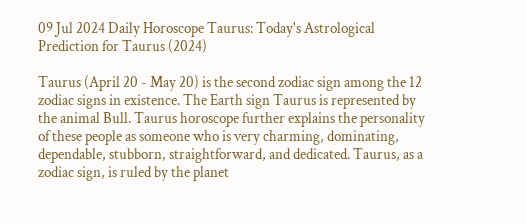09 Jul 2024 Daily Horoscope Taurus: Today's Astrological Prediction for Taurus (2024)

Taurus (April 20 - May 20) is the second zodiac sign among the 12 zodiac signs in existence. The Earth sign Taurus is represented by the animal Bull. Taurus horoscope further explains the personality of these people as someone who is very charming, dominating, dependable, stubborn, straightforward, and dedicated. Taurus, as a zodiac sign, is ruled by the planet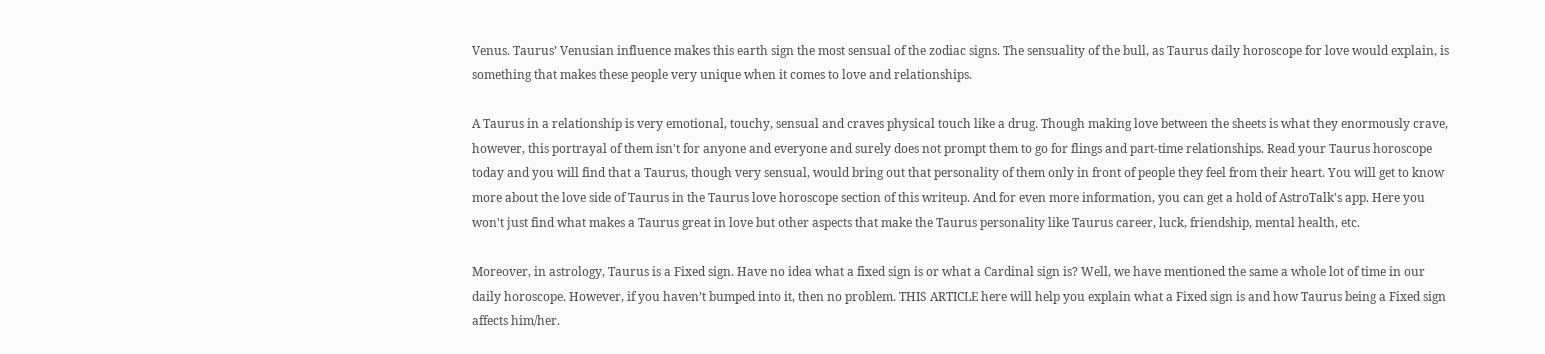Venus. Taurus’ Venusian influence makes this earth sign the most sensual of the zodiac signs. The sensuality of the bull, as Taurus daily horoscope for love would explain, is something that makes these people very unique when it comes to love and relationships.

A Taurus in a relationship is very emotional, touchy, sensual and craves physical touch like a drug. Though making love between the sheets is what they enormously crave, however, this portrayal of them isn't for anyone and everyone and surely does not prompt them to go for flings and part-time relationships. Read your Taurus horoscope today and you will find that a Taurus, though very sensual, would bring out that personality of them only in front of people they feel from their heart. You will get to know more about the love side of Taurus in the Taurus love horoscope section of this writeup. And for even more information, you can get a hold of AstroTalk's app. Here you won't just find what makes a Taurus great in love but other aspects that make the Taurus personality like Taurus career, luck, friendship, mental health, etc.

Moreover, in astrology, Taurus is a Fixed sign. Have no idea what a fixed sign is or what a Cardinal sign is? Well, we have mentioned the same a whole lot of time in our daily horoscope. However, if you haven’t bumped into it, then no problem. THIS ARTICLE here will help you explain what a Fixed sign is and how Taurus being a Fixed sign affects him/her.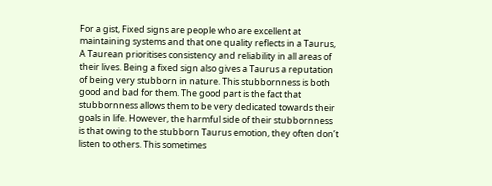For a gist, Fixed signs are people who are excellent at maintaining systems and that one quality reflects in a Taurus, A Taurean prioritises consistency and reliability in all areas of their lives. Being a fixed sign also gives a Taurus a reputation of being very stubborn in nature. This stubbornness is both good and bad for them. The good part is the fact that stubbornness allows them to be very dedicated towards their goals in life. However, the harmful side of their stubbornness is that owing to the stubborn Taurus emotion, they often don’t listen to others. This sometimes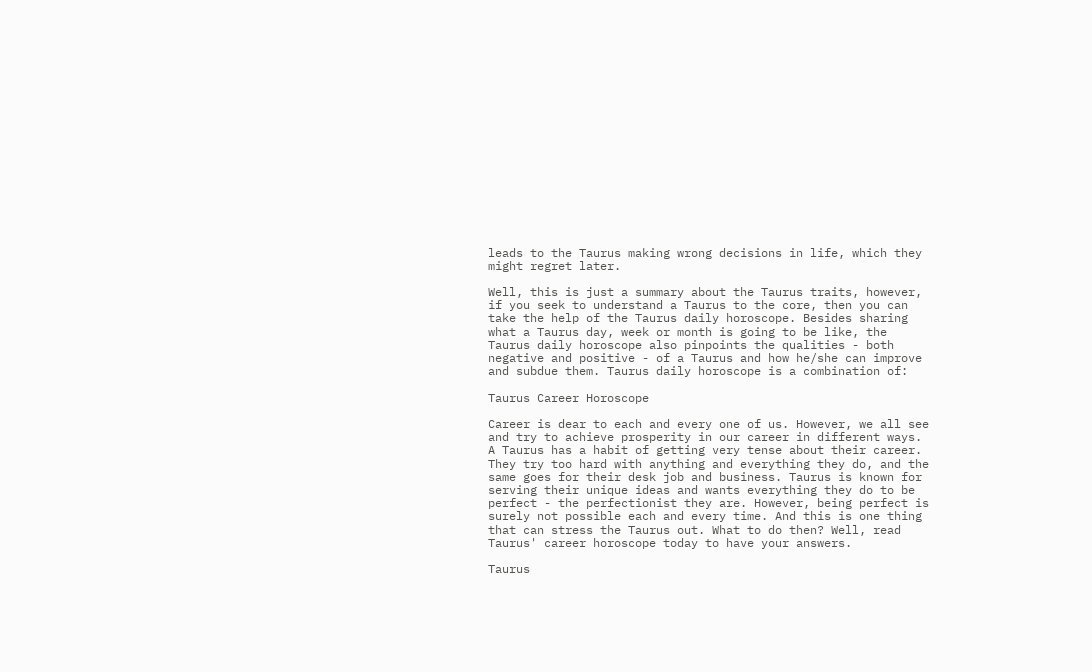leads to the Taurus making wrong decisions in life, which they might regret later.

Well, this is just a summary about the Taurus traits, however, if you seek to understand a Taurus to the core, then you can take the help of the Taurus daily horoscope. Besides sharing what a Taurus day, week or month is going to be like, the Taurus daily horoscope also pinpoints the qualities - both negative and positive - of a Taurus and how he/she can improve and subdue them. Taurus daily horoscope is a combination of:

Taurus Career Horoscope

Career is dear to each and every one of us. However, we all see and try to achieve prosperity in our career in different ways. A Taurus has a habit of getting very tense about their career. They try too hard with anything and everything they do, and the same goes for their desk job and business. Taurus is known for serving their unique ideas and wants everything they do to be perfect - the perfectionist they are. However, being perfect is surely not possible each and every time. And this is one thing that can stress the Taurus out. What to do then? Well, read Taurus' career horoscope today to have your answers.

Taurus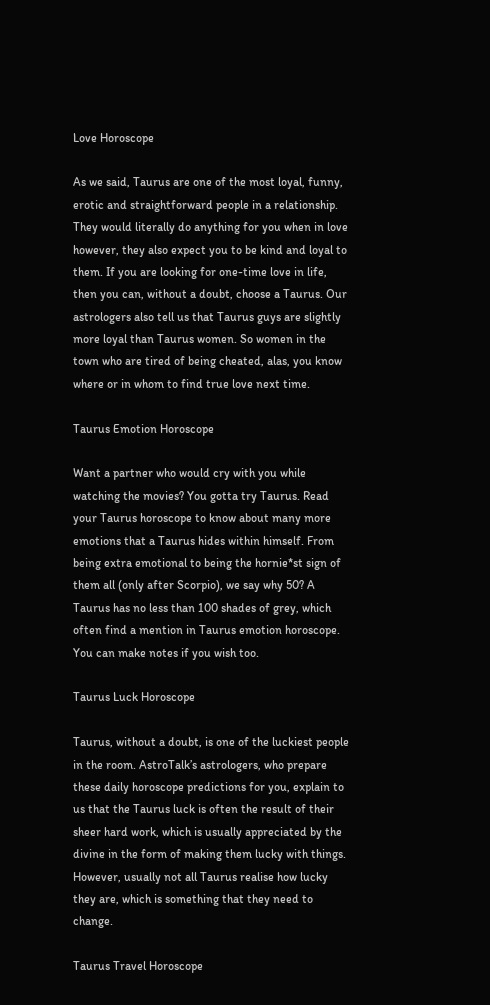Love Horoscope

As we said, Taurus are one of the most loyal, funny, erotic and straightforward people in a relationship. They would literally do anything for you when in love however, they also expect you to be kind and loyal to them. If you are looking for one-time love in life, then you can, without a doubt, choose a Taurus. Our astrologers also tell us that Taurus guys are slightly more loyal than Taurus women. So women in the town who are tired of being cheated, alas, you know where or in whom to find true love next time.

Taurus Emotion Horoscope

Want a partner who would cry with you while watching the movies? You gotta try Taurus. Read your Taurus horoscope to know about many more emotions that a Taurus hides within himself. From being extra emotional to being the hornie*st sign of them all (only after Scorpio), we say why 50? A Taurus has no less than 100 shades of grey, which often find a mention in Taurus emotion horoscope. You can make notes if you wish too.

Taurus Luck Horoscope

Taurus, without a doubt, is one of the luckiest people in the room. AstroTalk’s astrologers, who prepare these daily horoscope predictions for you, explain to us that the Taurus luck is often the result of their sheer hard work, which is usually appreciated by the divine in the form of making them lucky with things. However, usually not all Taurus realise how lucky they are, which is something that they need to change.

Taurus Travel Horoscope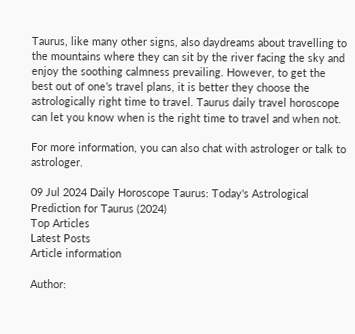Taurus, like many other signs, also daydreams about travelling to the mountains where they can sit by the river facing the sky and enjoy the soothing calmness prevailing. However, to get the best out of one’s travel plans, it is better they choose the astrologically right time to travel. Taurus daily travel horoscope can let you know when is the right time to travel and when not.

For more information, you can also chat with astrologer or talk to astrologer.

09 Jul 2024 Daily Horoscope Taurus: Today's Astrological Prediction for Taurus (2024)
Top Articles
Latest Posts
Article information

Author: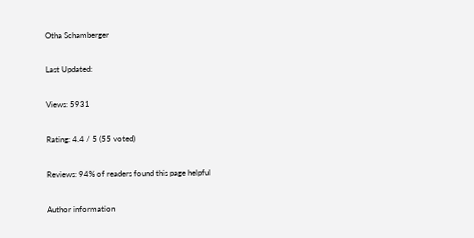Otha Schamberger

Last Updated:

Views: 5931

Rating: 4.4 / 5 (55 voted)

Reviews: 94% of readers found this page helpful

Author information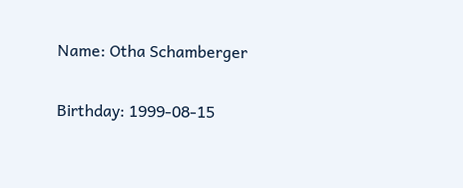Name: Otha Schamberger

Birthday: 1999-08-15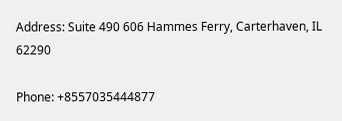Address: Suite 490 606 Hammes Ferry, Carterhaven, IL 62290

Phone: +8557035444877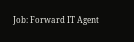Job: Forward IT Agent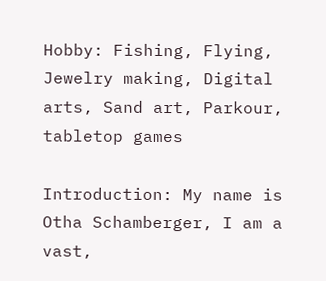Hobby: Fishing, Flying, Jewelry making, Digital arts, Sand art, Parkour, tabletop games

Introduction: My name is Otha Schamberger, I am a vast,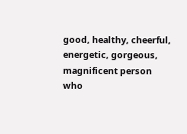good, healthy, cheerful, energetic, gorgeous, magnificent person who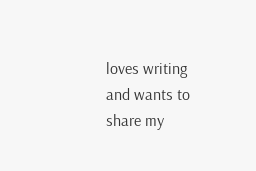loves writing and wants to share my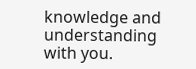knowledge and understanding with you.